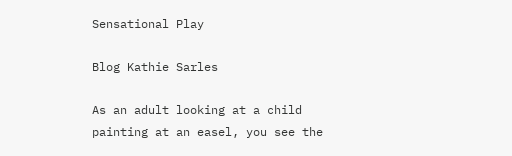Sensational Play

Blog Kathie Sarles

As an adult looking at a child painting at an easel, you see the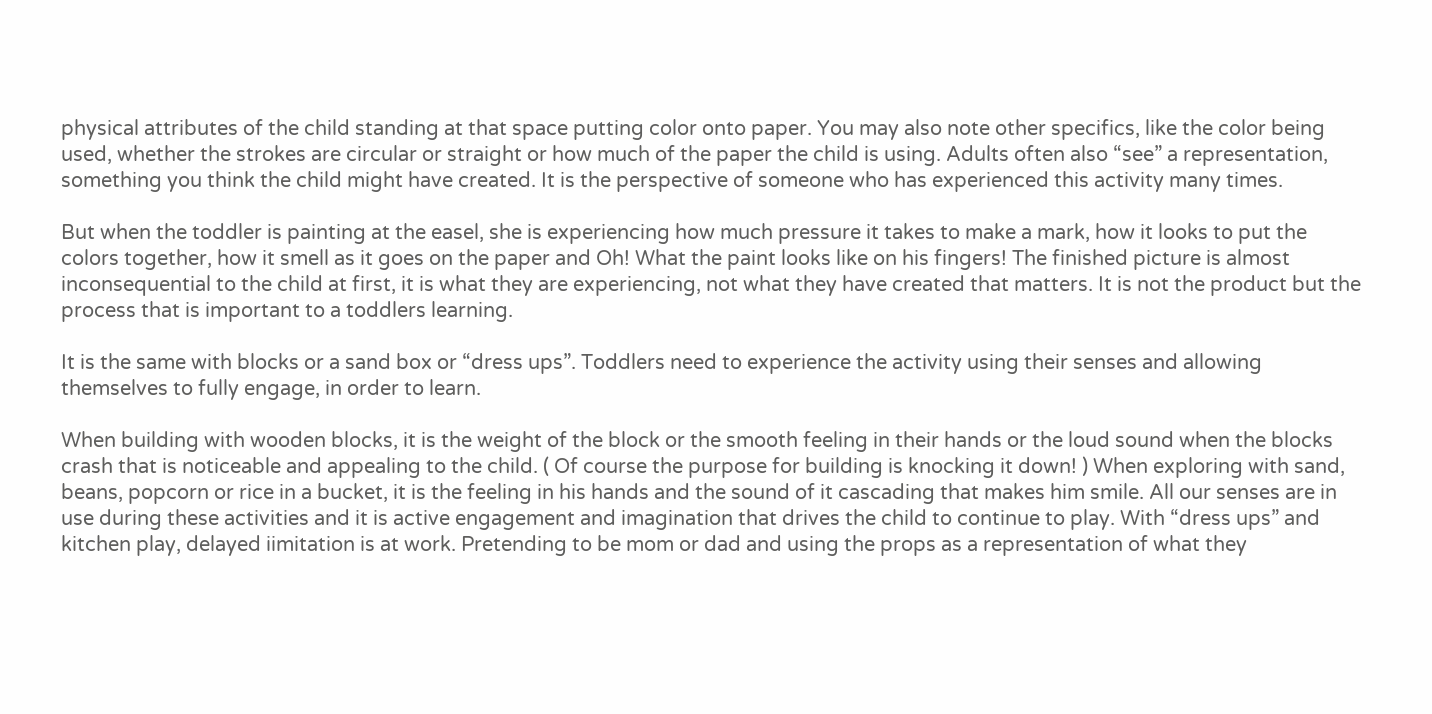physical attributes of the child standing at that space putting color onto paper. You may also note other specifics, like the color being used, whether the strokes are circular or straight or how much of the paper the child is using. Adults often also “see” a representation, something you think the child might have created. It is the perspective of someone who has experienced this activity many times.

But when the toddler is painting at the easel, she is experiencing how much pressure it takes to make a mark, how it looks to put the colors together, how it smell as it goes on the paper and Oh! What the paint looks like on his fingers! The finished picture is almost inconsequential to the child at first, it is what they are experiencing, not what they have created that matters. It is not the product but the process that is important to a toddlers learning.

It is the same with blocks or a sand box or “dress ups”. Toddlers need to experience the activity using their senses and allowing themselves to fully engage, in order to learn.

When building with wooden blocks, it is the weight of the block or the smooth feeling in their hands or the loud sound when the blocks crash that is noticeable and appealing to the child. ( Of course the purpose for building is knocking it down! ) When exploring with sand, beans, popcorn or rice in a bucket, it is the feeling in his hands and the sound of it cascading that makes him smile. All our senses are in use during these activities and it is active engagement and imagination that drives the child to continue to play. With “dress ups” and kitchen play, delayed iimitation is at work. Pretending to be mom or dad and using the props as a representation of what they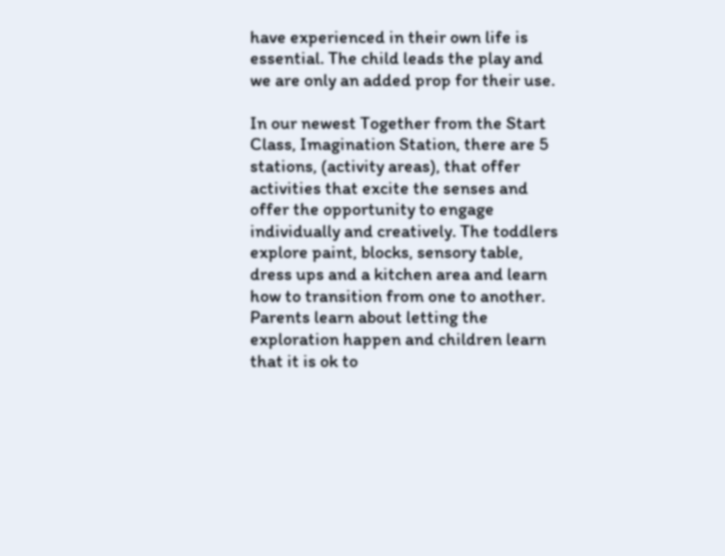have experienced in their own life is essential. The child leads the play and we are only an added prop for their use.

In our newest Together from the Start Class, Imagination Station, there are 5 stations, (activity areas), that offer activities that excite the senses and offer the opportunity to engage individually and creatively. The toddlers explore paint, blocks, sensory table, dress ups and a kitchen area and learn how to transition from one to another. Parents learn about letting the exploration happen and children learn that it is ok to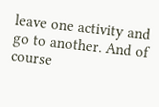leave one activity and go to another. And of course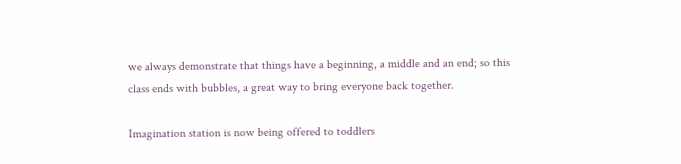we always demonstrate that things have a beginning, a middle and an end; so this class ends with bubbles, a great way to bring everyone back together.

Imagination station is now being offered to toddlers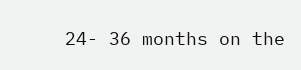24- 36 months on the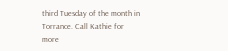third Tuesday of the month in Torrance. Call Kathie for more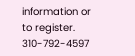information or to register. 310-792-4597